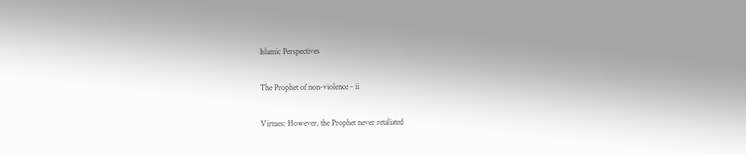Islamic Perspectives

The Prophet of non-violence - ii

Virtues: However, the Prophet never retaliated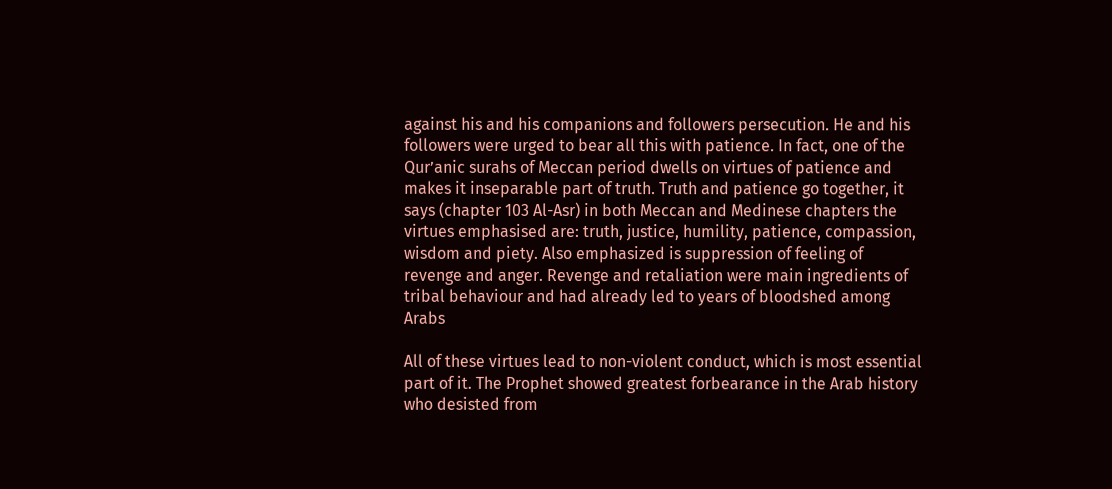against his and his companions and followers persecution. He and his followers were urged to bear all this with patience. In fact, one of the Qur’anic surahs of Meccan period dwells on virtues of patience and makes it inseparable part of truth. Truth and patience go together, it says (chapter 103 Al-Asr) in both Meccan and Medinese chapters the virtues emphasised are: truth, justice, humility, patience, compassion, wisdom and piety. Also emphasized is suppression of feeling of revenge and anger. Revenge and retaliation were main ingredients of tribal behaviour and had already led to years of bloodshed among Arabs

All of these virtues lead to non-violent conduct, which is most essential part of it. The Prophet showed greatest forbearance in the Arab history who desisted from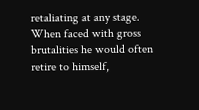retaliating at any stage. When faced with gross brutalities he would often retire to himself,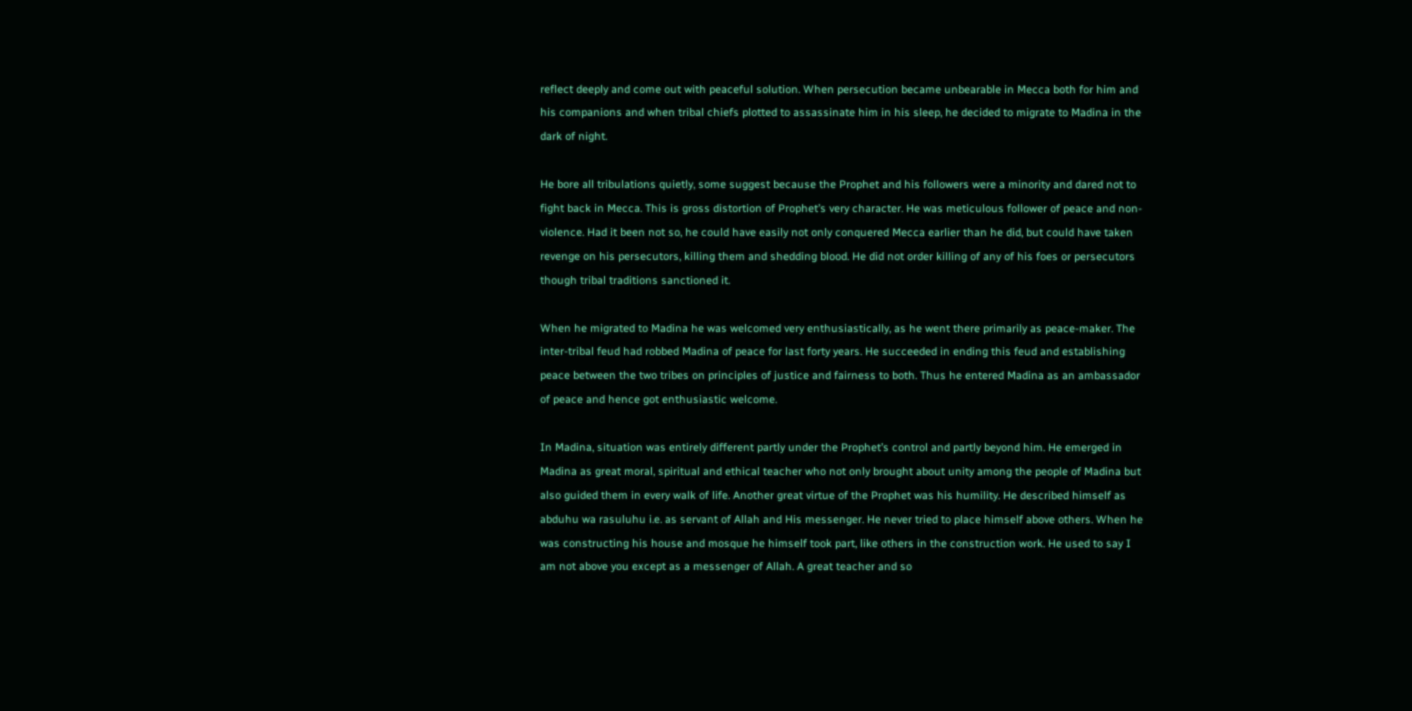reflect deeply and come out with peaceful solution. When persecution became unbearable in Mecca both for him and his companions and when tribal chiefs plotted to assassinate him in his sleep, he decided to migrate to Madina in the dark of night.

He bore all tribulations quietly, some suggest because the Prophet and his followers were a minority and dared not to fight back in Mecca. This is gross distortion of Prophet’s very character. He was meticulous follower of peace and non-violence. Had it been not so, he could have easily not only conquered Mecca earlier than he did, but could have taken revenge on his persecutors, killing them and shedding blood. He did not order killing of any of his foes or persecutors though tribal traditions sanctioned it.

When he migrated to Madina he was welcomed very enthusiastically, as he went there primarily as peace-maker. The inter-tribal feud had robbed Madina of peace for last forty years. He succeeded in ending this feud and establishing peace between the two tribes on principles of justice and fairness to both. Thus he entered Madina as an ambassador of peace and hence got enthusiastic welcome.

In Madina, situation was entirely different partly under the Prophet’s control and partly beyond him. He emerged in Madina as great moral, spiritual and ethical teacher who not only brought about unity among the people of Madina but also guided them in every walk of life. Another great virtue of the Prophet was his humility. He described himself as abduhu wa rasuluhu i.e. as servant of Allah and His messenger. He never tried to place himself above others. When he was constructing his house and mosque he himself took part, like others in the construction work. He used to say I am not above you except as a messenger of Allah. A great teacher and so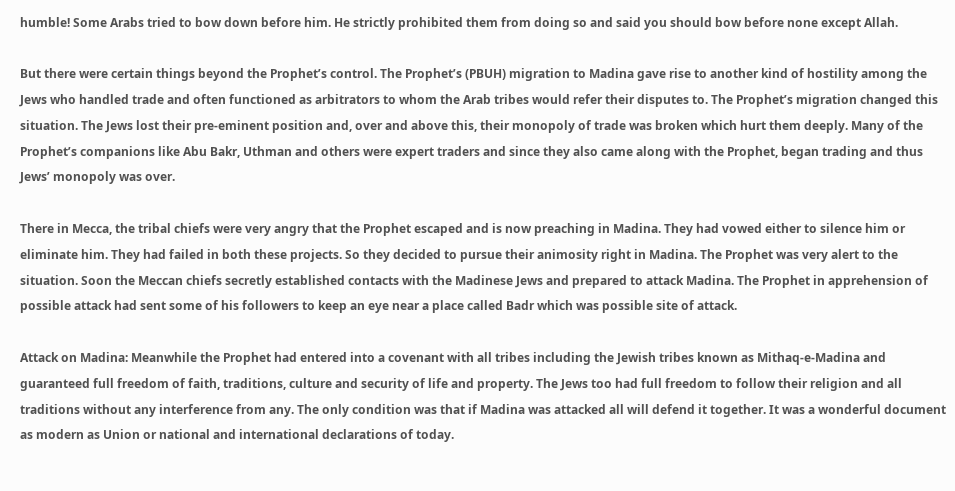humble! Some Arabs tried to bow down before him. He strictly prohibited them from doing so and said you should bow before none except Allah.

But there were certain things beyond the Prophet’s control. The Prophet’s (PBUH) migration to Madina gave rise to another kind of hostility among the Jews who handled trade and often functioned as arbitrators to whom the Arab tribes would refer their disputes to. The Prophet’s migration changed this situation. The Jews lost their pre-eminent position and, over and above this, their monopoly of trade was broken which hurt them deeply. Many of the Prophet’s companions like Abu Bakr, Uthman and others were expert traders and since they also came along with the Prophet, began trading and thus Jews’ monopoly was over.

There in Mecca, the tribal chiefs were very angry that the Prophet escaped and is now preaching in Madina. They had vowed either to silence him or eliminate him. They had failed in both these projects. So they decided to pursue their animosity right in Madina. The Prophet was very alert to the situation. Soon the Meccan chiefs secretly established contacts with the Madinese Jews and prepared to attack Madina. The Prophet in apprehension of possible attack had sent some of his followers to keep an eye near a place called Badr which was possible site of attack.

Attack on Madina: Meanwhile the Prophet had entered into a covenant with all tribes including the Jewish tribes known as Mithaq-e-Madina and guaranteed full freedom of faith, traditions, culture and security of life and property. The Jews too had full freedom to follow their religion and all traditions without any interference from any. The only condition was that if Madina was attacked all will defend it together. It was a wonderful document as modern as Union or national and international declarations of today.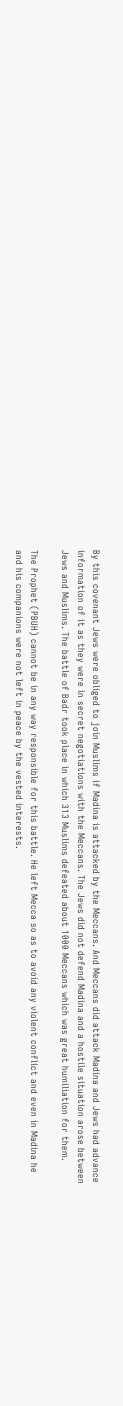By this covenant Jews were obliged to join Muslims if Madina is attacked by the Meccans. And Meccans did attack Madina and Jews had advance information of it as they were in secret negotiations with the Meccans. The Jews did not defend Madina and a hostile situation arose between Jews and Muslims. The battle of Badr took place in which 313 Muslims defeated about 1000 Meccans which was great humiliation for them.

The Prophet (PBUH) cannot be in any way responsible for this battle. He left Mecca so as to avoid any violent conflict and even in Madina he and his companions were not left in peace by the vested interests.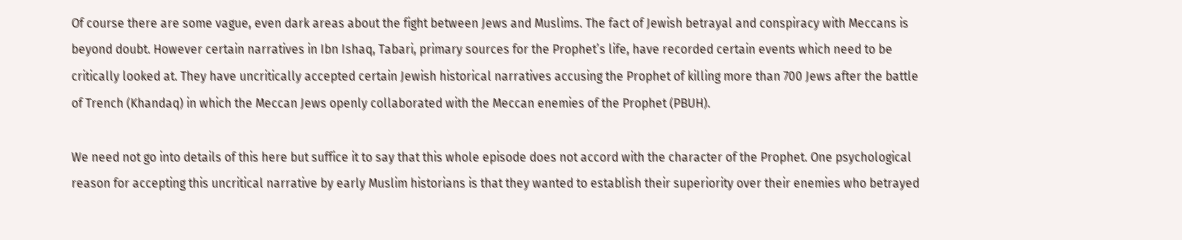Of course there are some vague, even dark areas about the fight between Jews and Muslims. The fact of Jewish betrayal and conspiracy with Meccans is beyond doubt. However certain narratives in Ibn Ishaq, Tabari, primary sources for the Prophet’s life, have recorded certain events which need to be critically looked at. They have uncritically accepted certain Jewish historical narratives accusing the Prophet of killing more than 700 Jews after the battle of Trench (Khandaq) in which the Meccan Jews openly collaborated with the Meccan enemies of the Prophet (PBUH).

We need not go into details of this here but suffice it to say that this whole episode does not accord with the character of the Prophet. One psychological reason for accepting this uncritical narrative by early Muslim historians is that they wanted to establish their superiority over their enemies who betrayed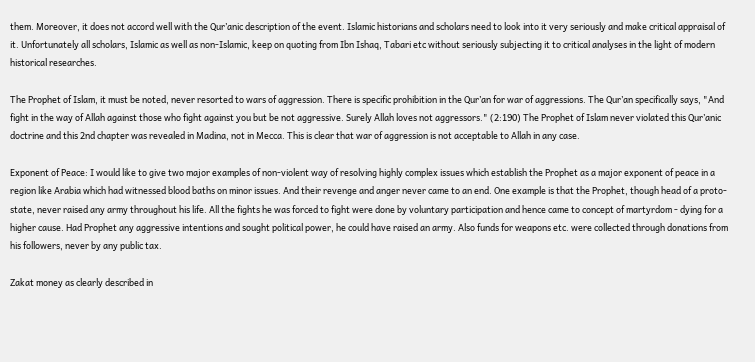them. Moreover, it does not accord well with the Qur’anic description of the event. Islamic historians and scholars need to look into it very seriously and make critical appraisal of it. Unfortunately all scholars, Islamic as well as non-Islamic, keep on quoting from Ibn Ishaq, Tabari etc without seriously subjecting it to critical analyses in the light of modern historical researches.

The Prophet of Islam, it must be noted, never resorted to wars of aggression. There is specific prohibition in the Qur’an for war of aggressions. The Qur’an specifically says, "And fight in the way of Allah against those who fight against you but be not aggressive. Surely Allah loves not aggressors." (2:190) The Prophet of Islam never violated this Qur’anic doctrine and this 2nd chapter was revealed in Madina, not in Mecca. This is clear that war of aggression is not acceptable to Allah in any case.

Exponent of Peace: I would like to give two major examples of non-violent way of resolving highly complex issues which establish the Prophet as a major exponent of peace in a region like Arabia which had witnessed blood baths on minor issues. And their revenge and anger never came to an end. One example is that the Prophet, though head of a proto-state, never raised any army throughout his life. All the fights he was forced to fight were done by voluntary participation and hence came to concept of martyrdom - dying for a higher cause. Had Prophet any aggressive intentions and sought political power, he could have raised an army. Also funds for weapons etc. were collected through donations from his followers, never by any public tax.

Zakat money as clearly described in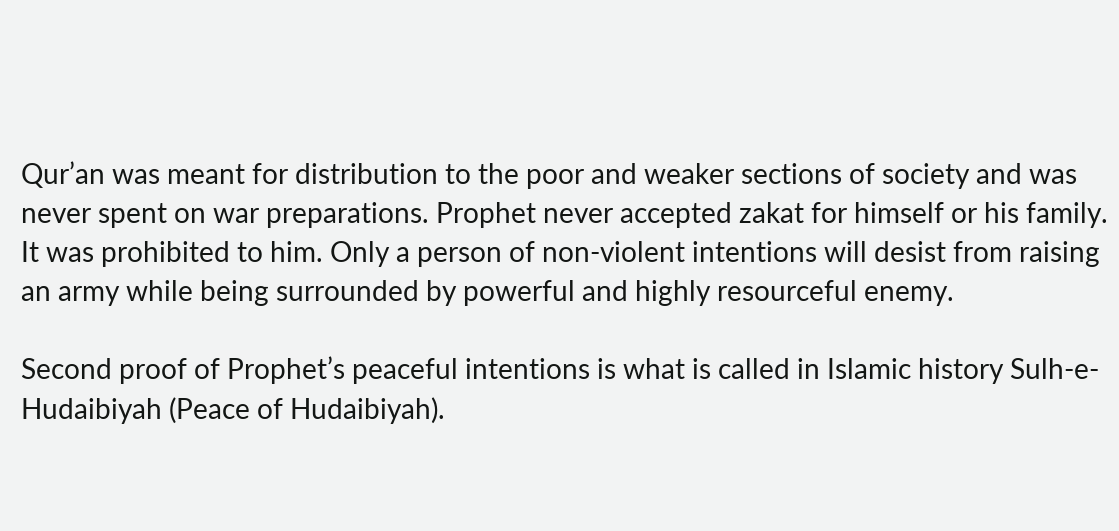Qur’an was meant for distribution to the poor and weaker sections of society and was never spent on war preparations. Prophet never accepted zakat for himself or his family. It was prohibited to him. Only a person of non-violent intentions will desist from raising an army while being surrounded by powerful and highly resourceful enemy.

Second proof of Prophet’s peaceful intentions is what is called in Islamic history Sulh-e-Hudaibiyah (Peace of Hudaibiyah).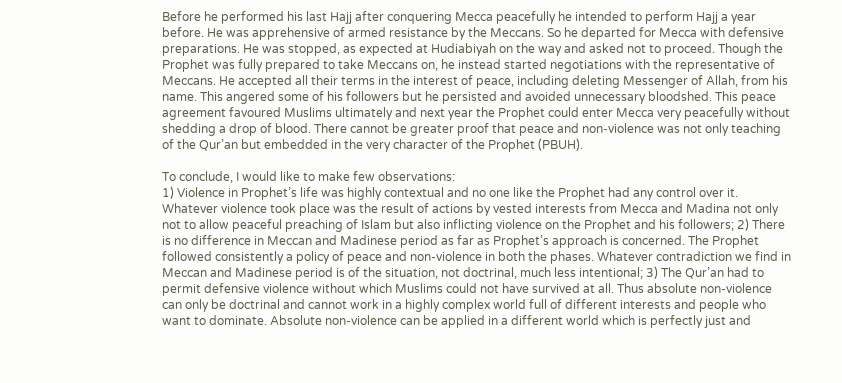Before he performed his last Hajj after conquering Mecca peacefully he intended to perform Hajj a year before. He was apprehensive of armed resistance by the Meccans. So he departed for Mecca with defensive preparations. He was stopped, as expected at Hudiabiyah on the way and asked not to proceed. Though the Prophet was fully prepared to take Meccans on, he instead started negotiations with the representative of Meccans. He accepted all their terms in the interest of peace, including deleting Messenger of Allah, from his name. This angered some of his followers but he persisted and avoided unnecessary bloodshed. This peace agreement favoured Muslims ultimately and next year the Prophet could enter Mecca very peacefully without shedding a drop of blood. There cannot be greater proof that peace and non-violence was not only teaching of the Qur’an but embedded in the very character of the Prophet (PBUH).

To conclude, I would like to make few observations:
1) Violence in Prophet’s life was highly contextual and no one like the Prophet had any control over it. Whatever violence took place was the result of actions by vested interests from Mecca and Madina not only not to allow peaceful preaching of Islam but also inflicting violence on the Prophet and his followers; 2) There is no difference in Meccan and Madinese period as far as Prophet’s approach is concerned. The Prophet followed consistently a policy of peace and non-violence in both the phases. Whatever contradiction we find in Meccan and Madinese period is of the situation, not doctrinal, much less intentional; 3) The Qur’an had to permit defensive violence without which Muslims could not have survived at all. Thus absolute non-violence can only be doctrinal and cannot work in a highly complex world full of different interests and people who want to dominate. Absolute non-violence can be applied in a different world which is perfectly just and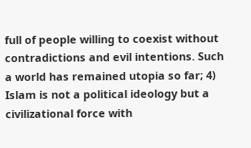full of people willing to coexist without contradictions and evil intentions. Such a world has remained utopia so far; 4) Islam is not a political ideology but a civilizational force with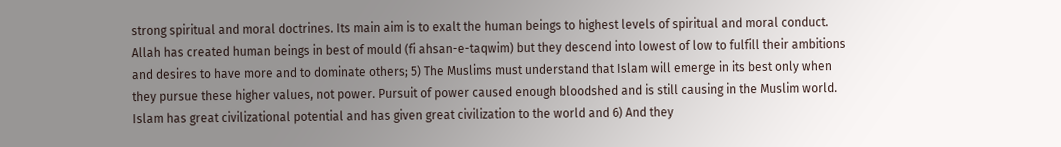strong spiritual and moral doctrines. Its main aim is to exalt the human beings to highest levels of spiritual and moral conduct. Allah has created human beings in best of mould (fi ahsan-e-taqwim) but they descend into lowest of low to fulfill their ambitions and desires to have more and to dominate others; 5) The Muslims must understand that Islam will emerge in its best only when they pursue these higher values, not power. Pursuit of power caused enough bloodshed and is still causing in the Muslim world. Islam has great civilizational potential and has given great civilization to the world and 6) And they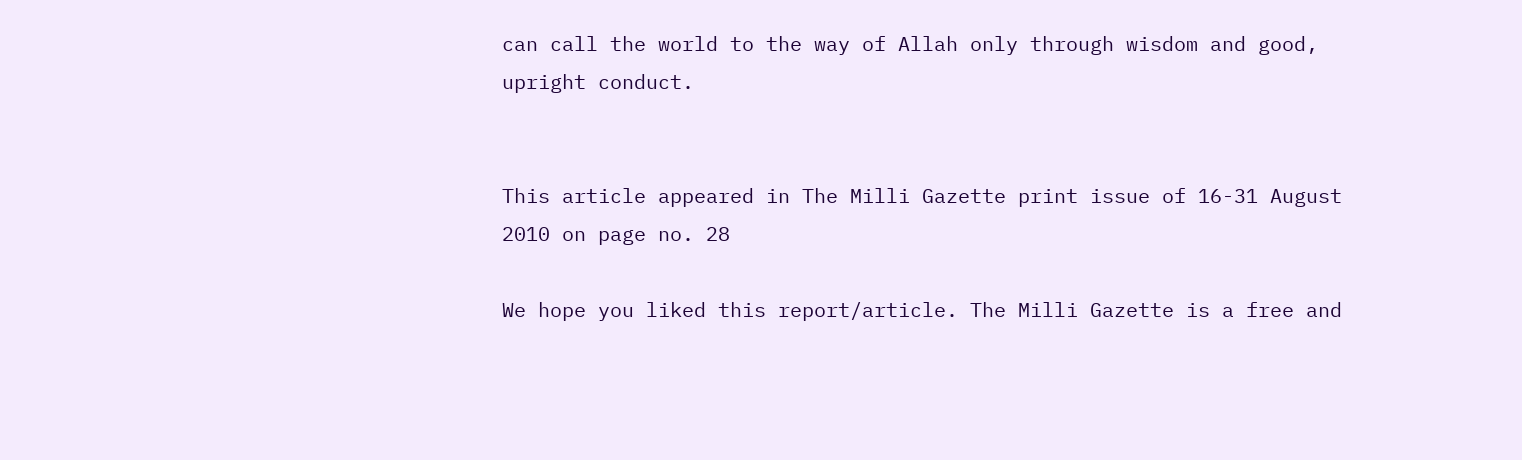can call the world to the way of Allah only through wisdom and good, upright conduct.


This article appeared in The Milli Gazette print issue of 16-31 August 2010 on page no. 28

We hope you liked this report/article. The Milli Gazette is a free and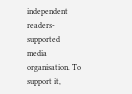independent readers-supported media organisation. To support it,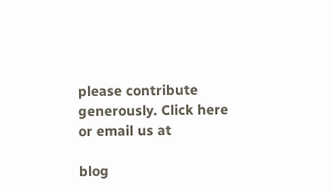please contribute generously. Click here or email us at

blog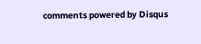comments powered by Disqus